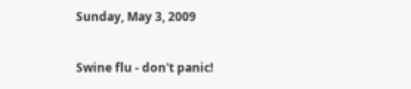Sunday, May 3, 2009

Swine flu - don't panic!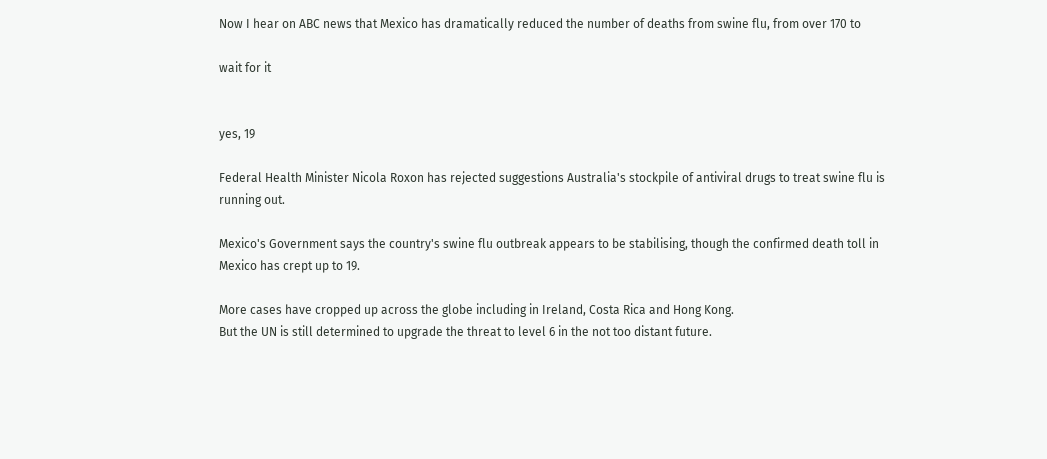Now I hear on ABC news that Mexico has dramatically reduced the number of deaths from swine flu, from over 170 to

wait for it


yes, 19

Federal Health Minister Nicola Roxon has rejected suggestions Australia's stockpile of antiviral drugs to treat swine flu is running out.

Mexico's Government says the country's swine flu outbreak appears to be stabilising, though the confirmed death toll in Mexico has crept up to 19.

More cases have cropped up across the globe including in Ireland, Costa Rica and Hong Kong.
But the UN is still determined to upgrade the threat to level 6 in the not too distant future.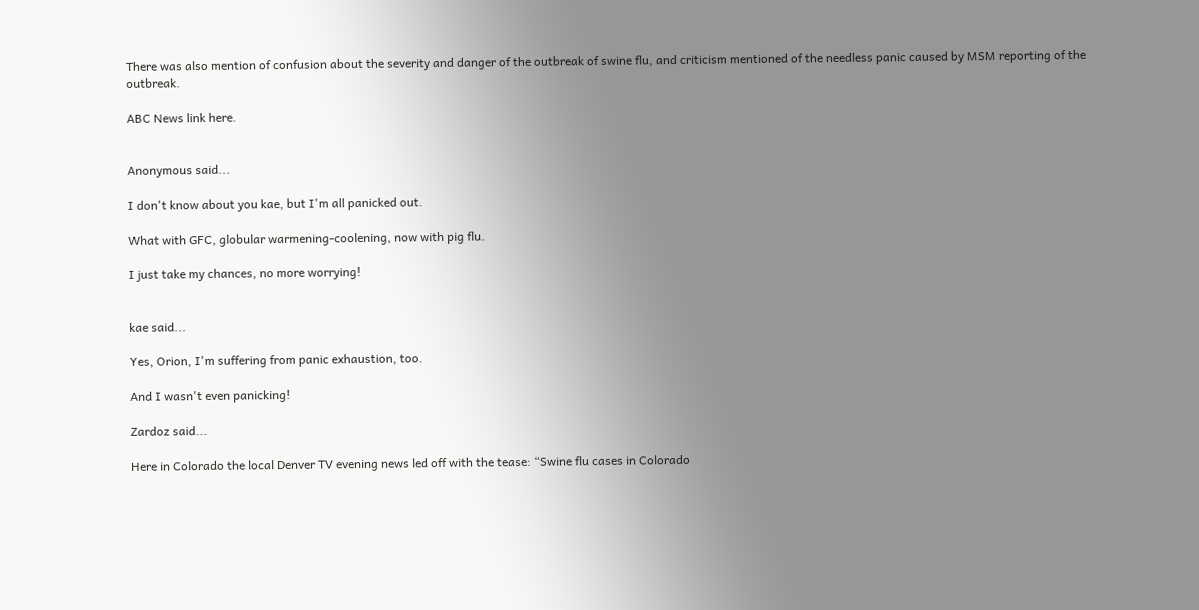There was also mention of confusion about the severity and danger of the outbreak of swine flu, and criticism mentioned of the needless panic caused by MSM reporting of the outbreak.

ABC News link here.


Anonymous said...

I don't know about you kae, but I'm all panicked out.

What with GFC, globular warmening-coolening, now with pig flu.

I just take my chances, no more worrying!


kae said...

Yes, Orion, I'm suffering from panic exhaustion, too.

And I wasn't even panicking!

Zardoz said...

Here in Colorado the local Denver TV evening news led off with the tease: “Swine flu cases in Colorado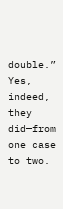double.” Yes, indeed, they did—from one case to two.